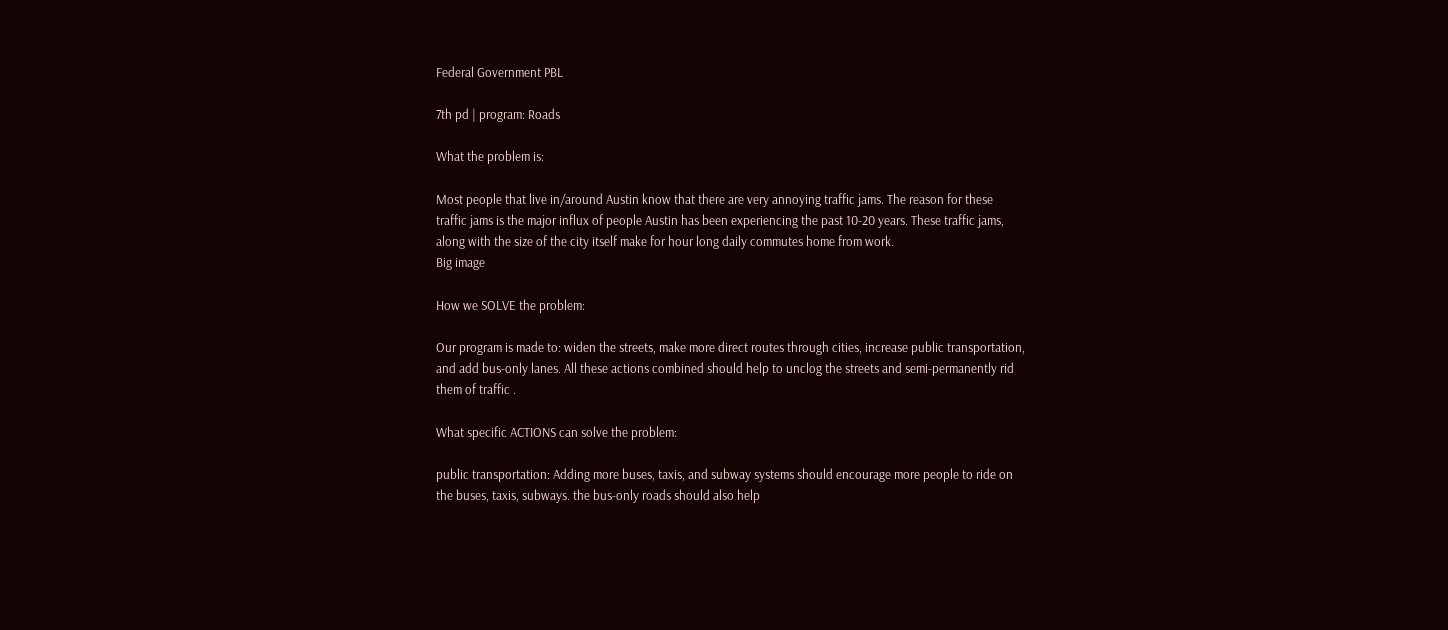Federal Government PBL

7th pd | program: Roads

What the problem is:

Most people that live in/around Austin know that there are very annoying traffic jams. The reason for these traffic jams is the major influx of people Austin has been experiencing the past 10-20 years. These traffic jams, along with the size of the city itself make for hour long daily commutes home from work.
Big image

How we SOLVE the problem:

Our program is made to: widen the streets, make more direct routes through cities, increase public transportation, and add bus-only lanes. All these actions combined should help to unclog the streets and semi-permanently rid them of traffic .

What specific ACTIONS can solve the problem:

public transportation: Adding more buses, taxis, and subway systems should encourage more people to ride on the buses, taxis, subways. the bus-only roads should also help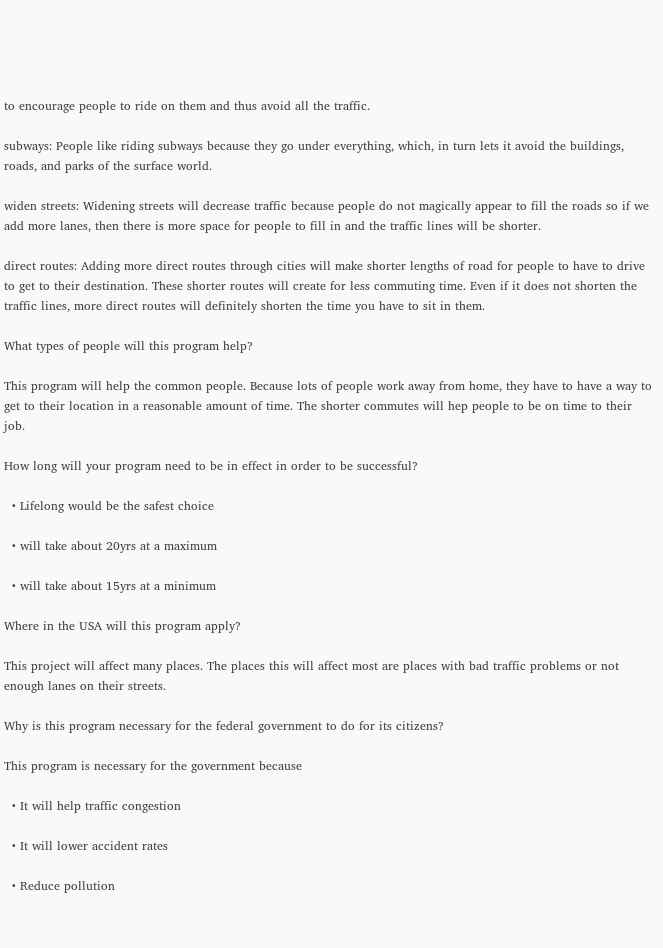to encourage people to ride on them and thus avoid all the traffic.

subways: People like riding subways because they go under everything, which, in turn lets it avoid the buildings, roads, and parks of the surface world.

widen streets: Widening streets will decrease traffic because people do not magically appear to fill the roads so if we add more lanes, then there is more space for people to fill in and the traffic lines will be shorter.

direct routes: Adding more direct routes through cities will make shorter lengths of road for people to have to drive to get to their destination. These shorter routes will create for less commuting time. Even if it does not shorten the traffic lines, more direct routes will definitely shorten the time you have to sit in them.

What types of people will this program help?

This program will help the common people. Because lots of people work away from home, they have to have a way to get to their location in a reasonable amount of time. The shorter commutes will hep people to be on time to their job.

How long will your program need to be in effect in order to be successful?

  • Lifelong would be the safest choice

  • will take about 20yrs at a maximum

  • will take about 15yrs at a minimum

Where in the USA will this program apply?

This project will affect many places. The places this will affect most are places with bad traffic problems or not enough lanes on their streets.

Why is this program necessary for the federal government to do for its citizens?

This program is necessary for the government because

  • It will help traffic congestion

  • It will lower accident rates

  • Reduce pollution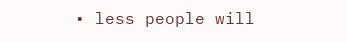• less people will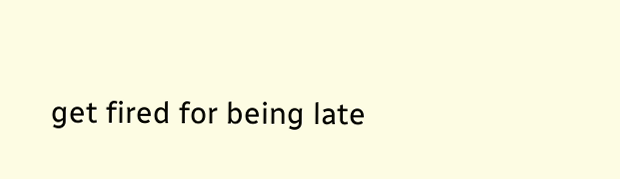get fired for being late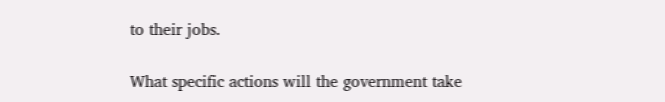to their jobs.

What specific actions will the government take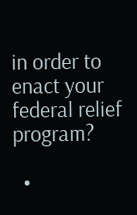in order to enact your federal relief program?

  •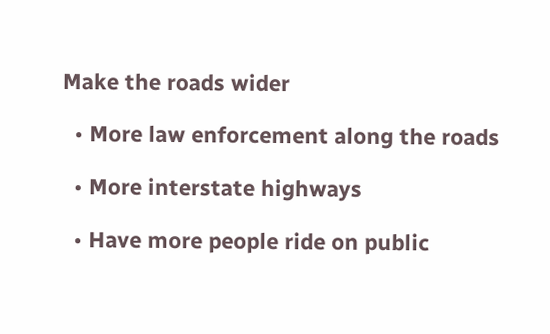Make the roads wider

  • More law enforcement along the roads

  • More interstate highways

  • Have more people ride on public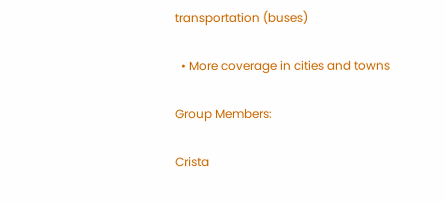transportation (buses)

  • More coverage in cities and towns

Group Members:

Crista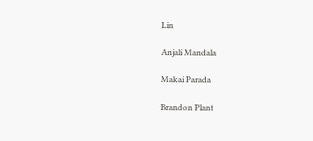Lin

Anjali Mandala

Makai Parada

Brandon Plant